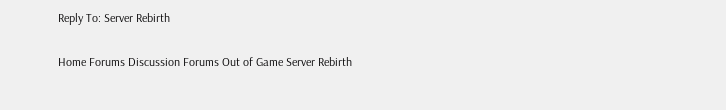Reply To: Server Rebirth

Home Forums Discussion Forums Out of Game Server Rebirth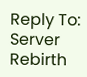Reply To: Server Rebirth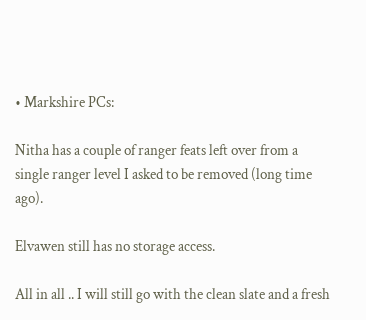• Markshire PCs:

Nitha has a couple of ranger feats left over from a single ranger level I asked to be removed (long time ago).

Elvawen still has no storage access.

All in all .. I will still go with the clean slate and a fresh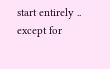start entirely .. except for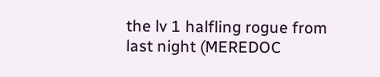the lv 1 halfling rogue from last night (MEREDOC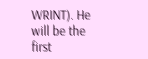WRINT). He will be the first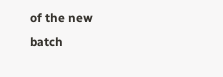of the new batch